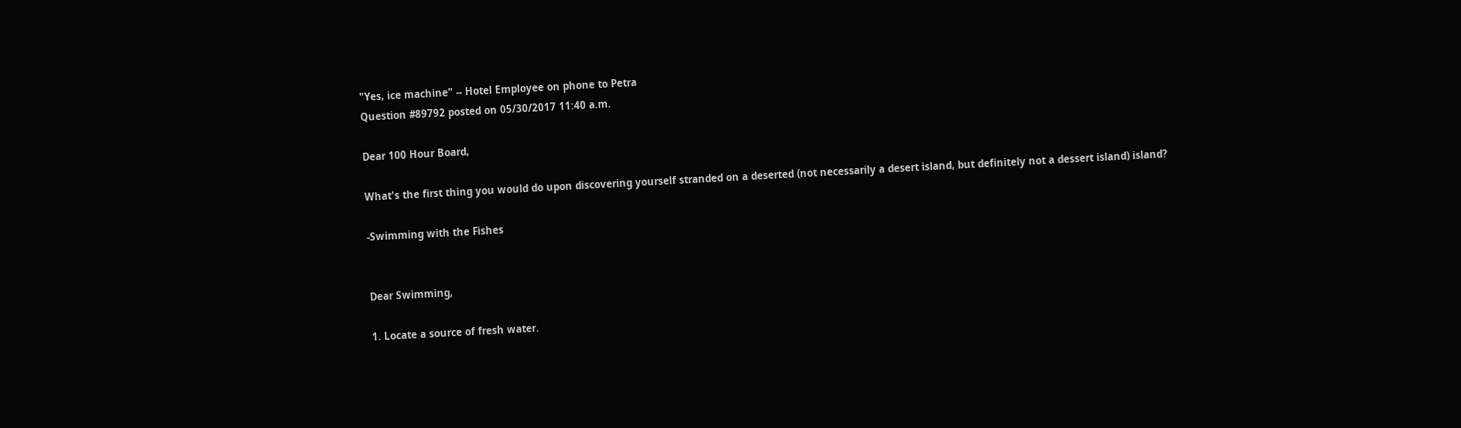"Yes, ice machine" -- Hotel Employee on phone to Petra
Question #89792 posted on 05/30/2017 11:40 a.m.

Dear 100 Hour Board,

What's the first thing you would do upon discovering yourself stranded on a deserted (not necessarily a desert island, but definitely not a dessert island) island?

-Swimming with the Fishes


Dear Swimming,

1. Locate a source of fresh water.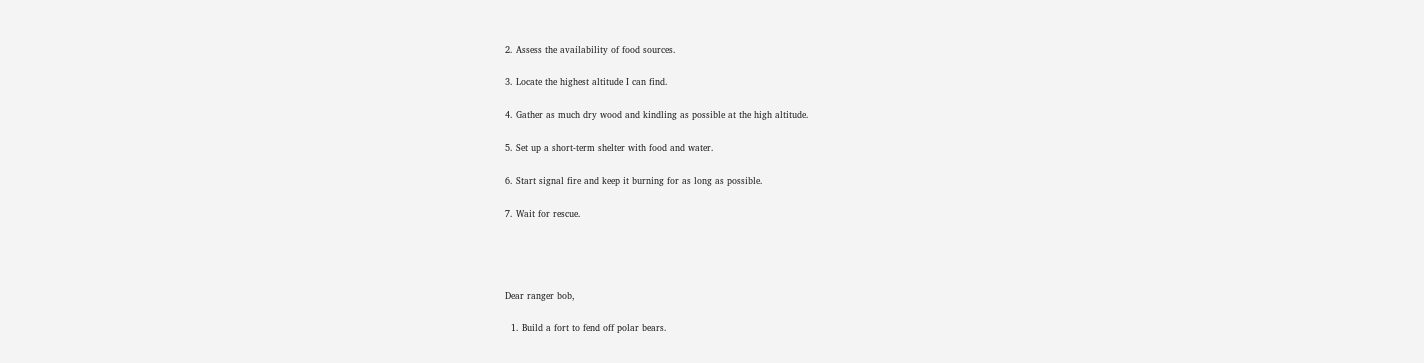2. Assess the availability of food sources.

3. Locate the highest altitude I can find.

4. Gather as much dry wood and kindling as possible at the high altitude.

5. Set up a short-term shelter with food and water.

6. Start signal fire and keep it burning for as long as possible.

7. Wait for rescue.




Dear ranger bob,

  1. Build a fort to fend off polar bears.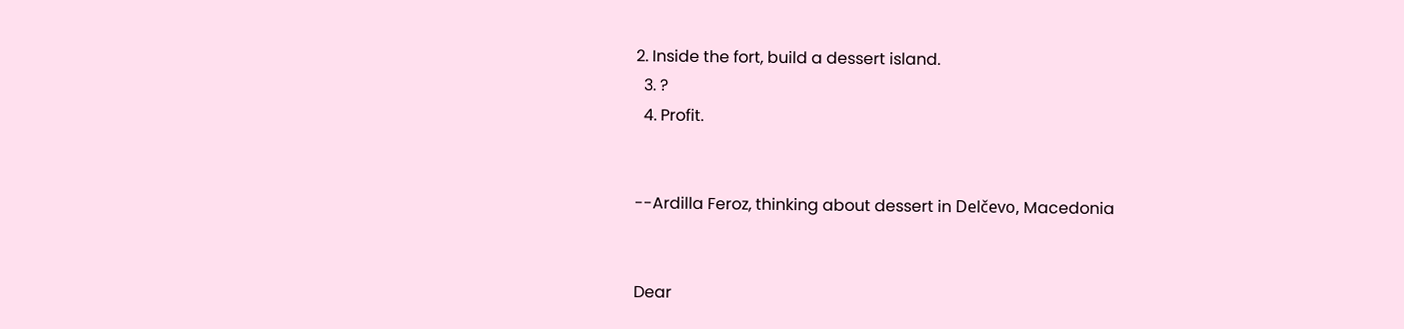2. Inside the fort, build a dessert island.
  3. ?
  4. Profit.


--Ardilla Feroz, thinking about dessert in Delčevo, Macedonia


Dear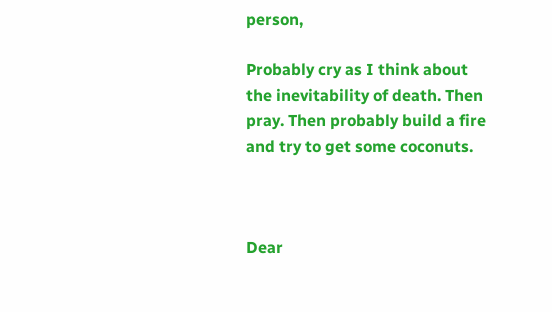person,

Probably cry as I think about the inevitability of death. Then pray. Then probably build a fire and try to get some coconuts.



Dear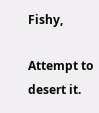Fishy,

Attempt to desert it.